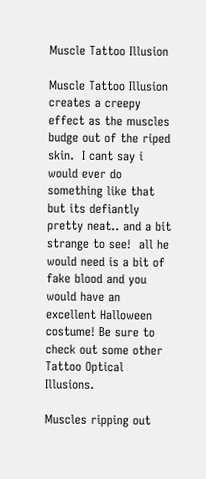Muscle Tattoo Illusion

Muscle Tattoo Illusion creates a creepy effect as the muscles budge out of the riped skin.  I cant say i would ever do something like that but its defiantly pretty neat.. and a bit strange to see!  all he would need is a bit of fake blood and you would have an excellent Halloween costume! Be sure to check out some other Tattoo Optical Illusions.

Muscles ripping out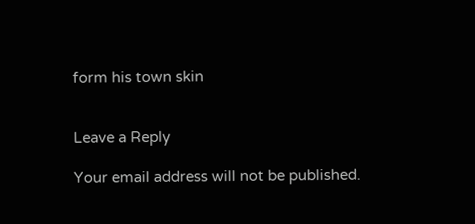form his town skin


Leave a Reply

Your email address will not be published.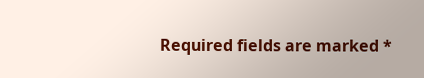Required fields are marked *